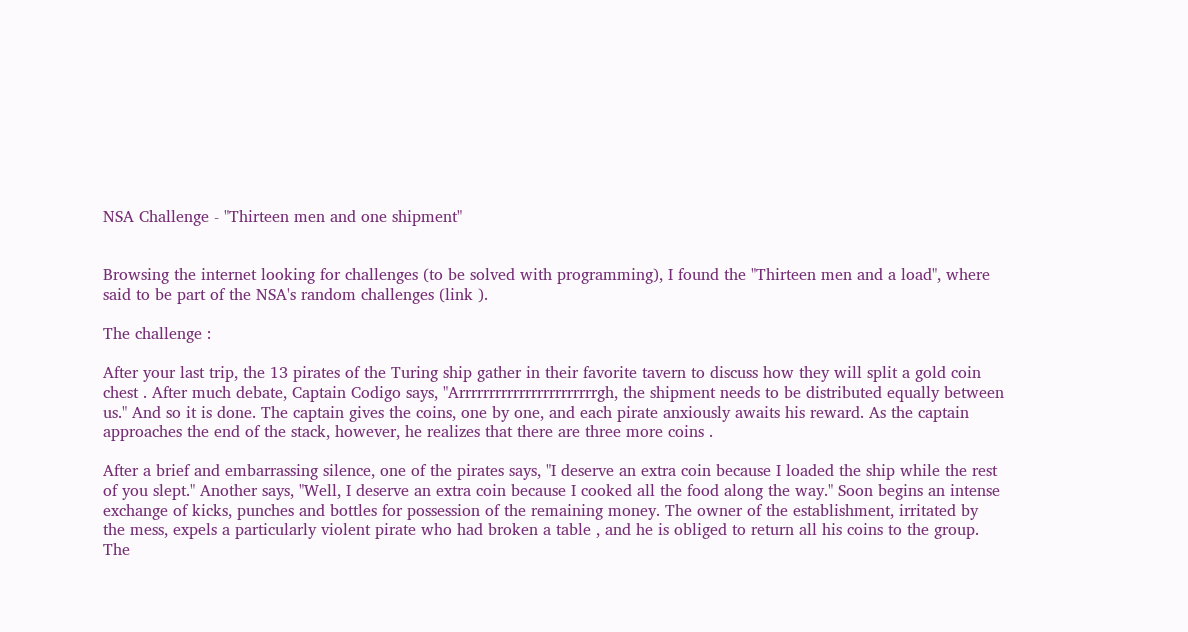NSA Challenge - "Thirteen men and one shipment"


Browsing the internet looking for challenges (to be solved with programming), I found the "Thirteen men and a load", where said to be part of the NSA's random challenges (link ).

The challenge :

After your last trip, the 13 pirates of the Turing ship gather in their favorite tavern to discuss how they will split a gold coin chest . After much debate, Captain Codigo says, "Arrrrrrrrrrrrrrrrrrrrrrrgh, the shipment needs to be distributed equally between us." And so it is done. The captain gives the coins, one by one, and each pirate anxiously awaits his reward. As the captain approaches the end of the stack, however, he realizes that there are three more coins .

After a brief and embarrassing silence, one of the pirates says, "I deserve an extra coin because I loaded the ship while the rest of you slept." Another says, "Well, I deserve an extra coin because I cooked all the food along the way." Soon begins an intense exchange of kicks, punches and bottles for possession of the remaining money. The owner of the establishment, irritated by the mess, expels a particularly violent pirate who had broken a table , and he is obliged to return all his coins to the group. The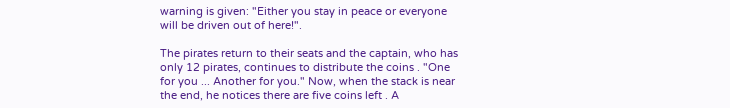warning is given: "Either you stay in peace or everyone will be driven out of here!".

The pirates return to their seats and the captain, who has only 12 pirates, continues to distribute the coins . "One for you ... Another for you." Now, when the stack is near the end, he notices there are five coins left . A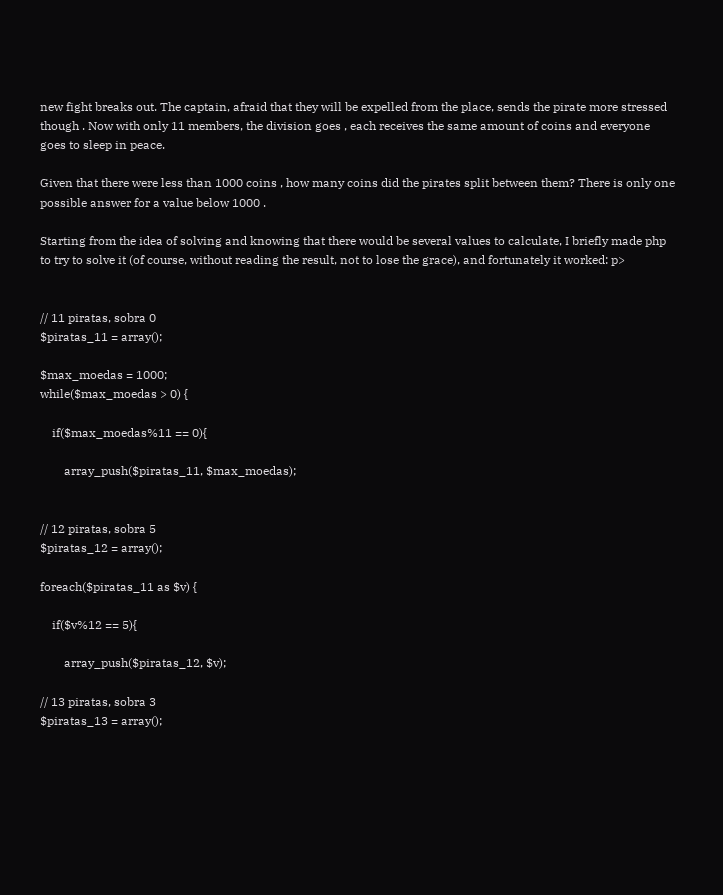new fight breaks out. The captain, afraid that they will be expelled from the place, sends the pirate more stressed though . Now with only 11 members, the division goes , each receives the same amount of coins and everyone goes to sleep in peace.

Given that there were less than 1000 coins , how many coins did the pirates split between them? There is only one possible answer for a value below 1000 .

Starting from the idea of solving and knowing that there would be several values to calculate, I briefly made php to try to solve it (of course, without reading the result, not to lose the grace), and fortunately it worked: p>


// 11 piratas, sobra 0
$piratas_11 = array();

$max_moedas = 1000;
while($max_moedas > 0) {

    if($max_moedas%11 == 0){

        array_push($piratas_11, $max_moedas);


// 12 piratas, sobra 5
$piratas_12 = array();

foreach($piratas_11 as $v) {

    if($v%12 == 5){

        array_push($piratas_12, $v);

// 13 piratas, sobra 3
$piratas_13 = array();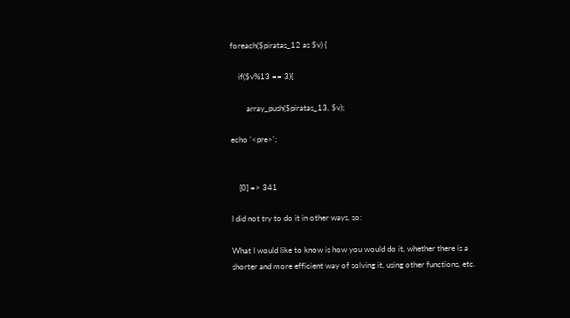foreach($piratas_12 as $v) {

    if($v%13 == 3){

        array_push($piratas_13, $v);

echo '<pre>';


    [0] => 341

I did not try to do it in other ways, so:

What I would like to know is how you would do it, whether there is a shorter and more efficient way of solving it, using other functions, etc.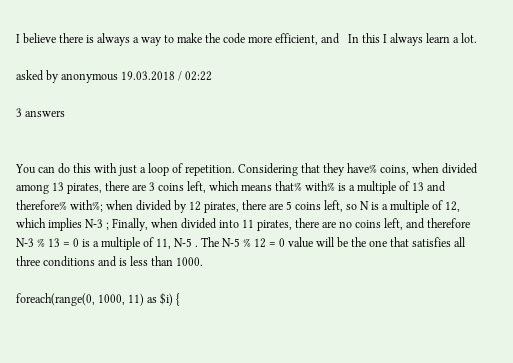I believe there is always a way to make the code more efficient, and   In this I always learn a lot.

asked by anonymous 19.03.2018 / 02:22

3 answers


You can do this with just a loop of repetition. Considering that they have% coins, when divided among 13 pirates, there are 3 coins left, which means that% with% is a multiple of 13 and therefore% with%; when divided by 12 pirates, there are 5 coins left, so N is a multiple of 12, which implies N-3 ; Finally, when divided into 11 pirates, there are no coins left, and therefore N-3 % 13 = 0 is a multiple of 11, N-5 . The N-5 % 12 = 0 value will be the one that satisfies all three conditions and is less than 1000.

foreach(range(0, 1000, 11) as $i) {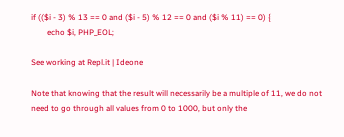if (($i - 3) % 13 == 0 and ($i - 5) % 12 == 0 and ($i % 11) == 0) {
        echo $i, PHP_EOL;

See working at Repl.it | Ideone

Note that knowing that the result will necessarily be a multiple of 11, we do not need to go through all values from 0 to 1000, but only the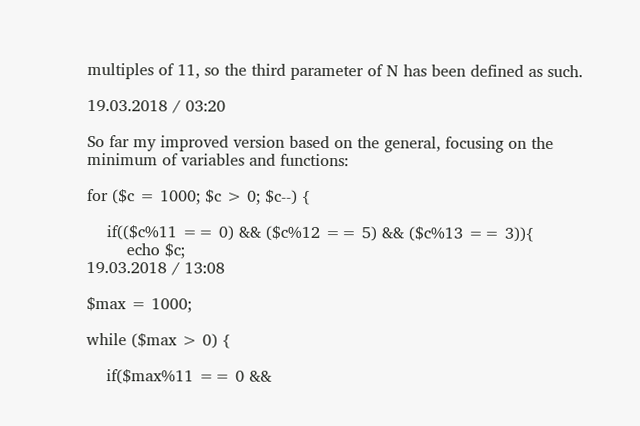multiples of 11, so the third parameter of N has been defined as such.

19.03.2018 / 03:20

So far my improved version based on the general, focusing on the minimum of variables and functions:

for ($c = 1000; $c > 0; $c--) {

    if(($c%11 == 0) && ($c%12 == 5) && ($c%13 == 3)){
        echo $c;
19.03.2018 / 13:08

$max = 1000;

while ($max > 0) {

    if($max%11 == 0 &&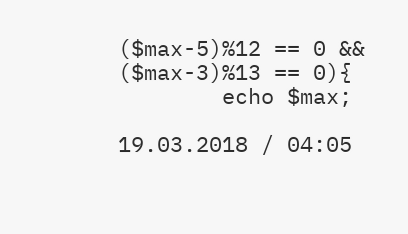($max-5)%12 == 0 && ($max-3)%13 == 0){
        echo $max;

19.03.2018 / 04:05